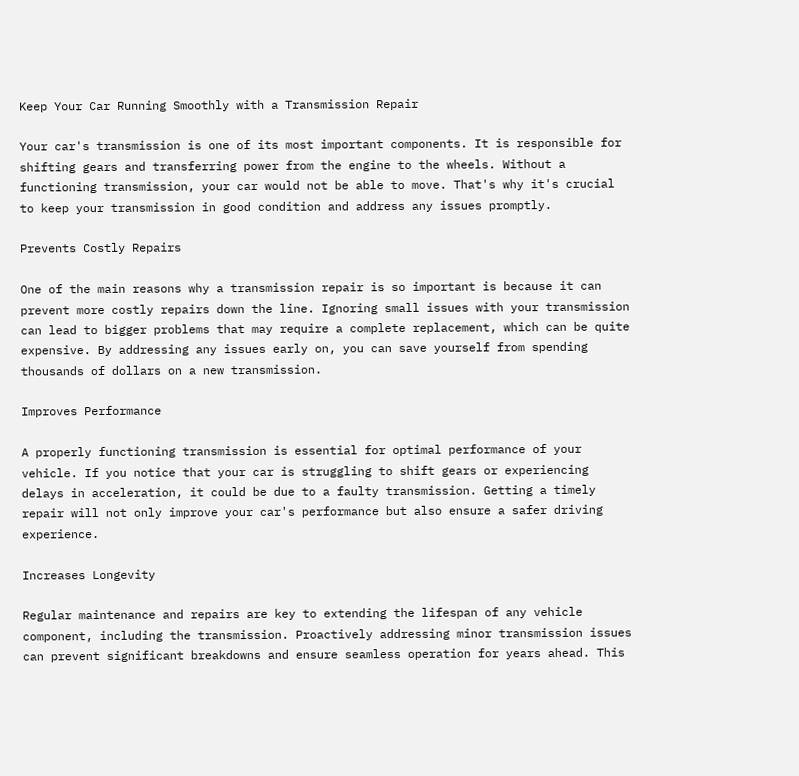Keep Your Car Running Smoothly with a Transmission Repair

Your car's transmission is one of its most important components. It is responsible for shifting gears and transferring power from the engine to the wheels. Without a functioning transmission, your car would not be able to move. That's why it's crucial to keep your transmission in good condition and address any issues promptly.

Prevents Costly Repairs

One of the main reasons why a transmission repair is so important is because it can prevent more costly repairs down the line. Ignoring small issues with your transmission can lead to bigger problems that may require a complete replacement, which can be quite expensive. By addressing any issues early on, you can save yourself from spending thousands of dollars on a new transmission.

Improves Performance

A properly functioning transmission is essential for optimal performance of your vehicle. If you notice that your car is struggling to shift gears or experiencing delays in acceleration, it could be due to a faulty transmission. Getting a timely repair will not only improve your car's performance but also ensure a safer driving experience.

Increases Longevity

Regular maintenance and repairs are key to extending the lifespan of any vehicle component, including the transmission. Proactively addressing minor transmission issues can prevent significant breakdowns and ensure seamless operation for years ahead. This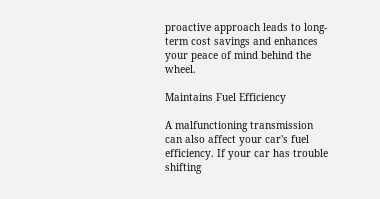proactive approach leads to long-term cost savings and enhances your peace of mind behind the wheel.

Maintains Fuel Efficiency

A malfunctioning transmission can also affect your car's fuel efficiency. If your car has trouble shifting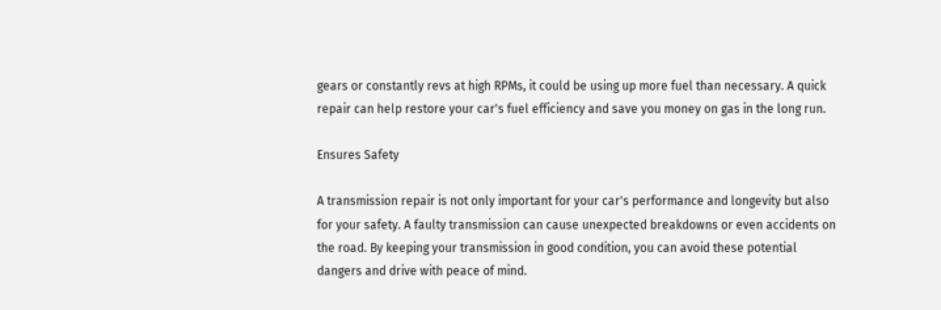gears or constantly revs at high RPMs, it could be using up more fuel than necessary. A quick repair can help restore your car's fuel efficiency and save you money on gas in the long run.

Ensures Safety

A transmission repair is not only important for your car's performance and longevity but also for your safety. A faulty transmission can cause unexpected breakdowns or even accidents on the road. By keeping your transmission in good condition, you can avoid these potential dangers and drive with peace of mind.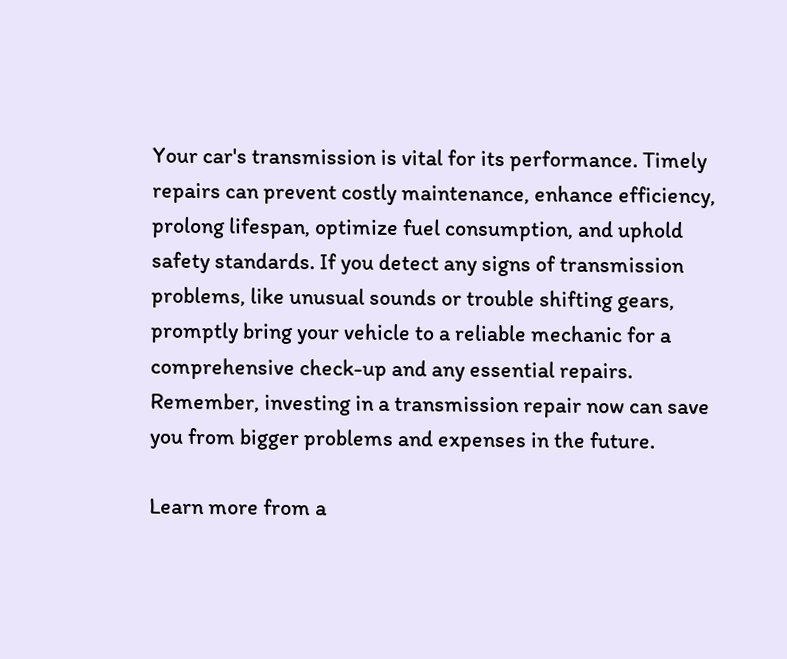Your car's transmission is vital for its performance. Timely repairs can prevent costly maintenance, enhance efficiency, prolong lifespan, optimize fuel consumption, and uphold safety standards. If you detect any signs of transmission problems, like unusual sounds or trouble shifting gears, promptly bring your vehicle to a reliable mechanic for a comprehensive check-up and any essential repairs. Remember, investing in a transmission repair now can save you from bigger problems and expenses in the future.

Learn more from a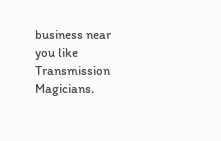business near you like Transmission Magicians.